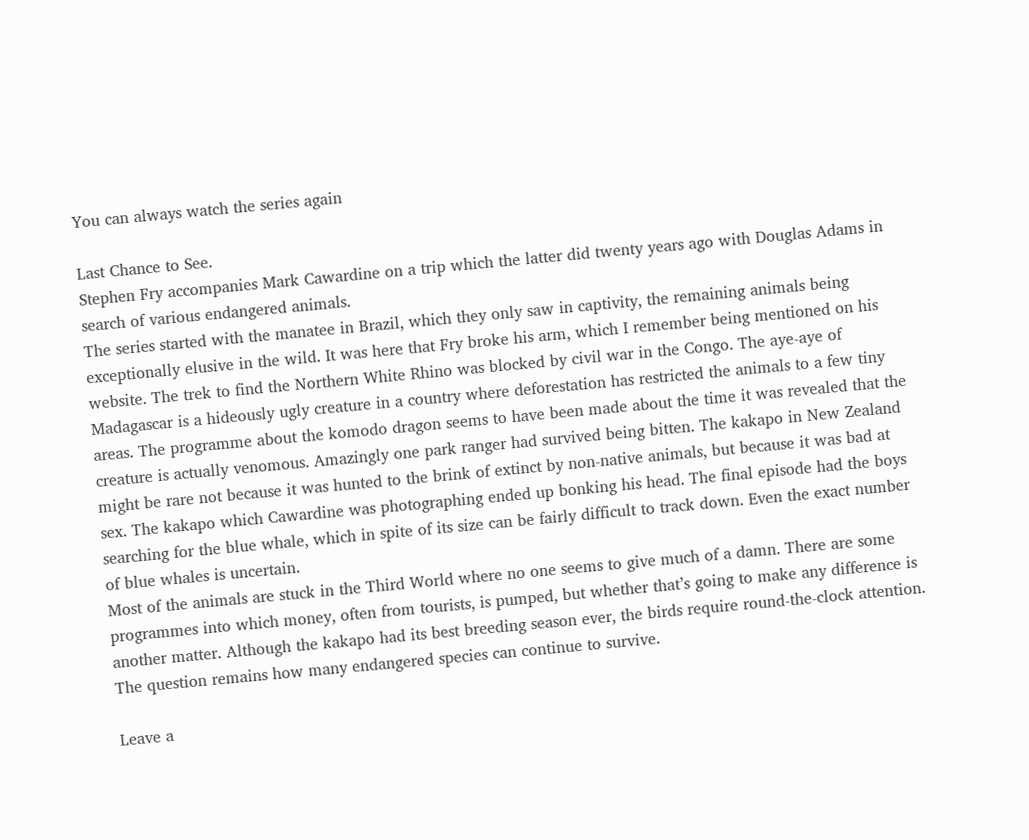You can always watch the series again

Last Chance to See.
Stephen Fry accompanies Mark Cawardine on a trip which the latter did twenty years ago with Douglas Adams in search of various endangered animals.
The series started with the manatee in Brazil, which they only saw in captivity, the remaining animals being exceptionally elusive in the wild. It was here that Fry broke his arm, which I remember being mentioned on his website. The trek to find the Northern White Rhino was blocked by civil war in the Congo. The aye-aye of Madagascar is a hideously ugly creature in a country where deforestation has restricted the animals to a few tiny areas. The programme about the komodo dragon seems to have been made about the time it was revealed that the creature is actually venomous. Amazingly one park ranger had survived being bitten. The kakapo in New Zealand might be rare not because it was hunted to the brink of extinct by non-native animals, but because it was bad at sex. The kakapo which Cawardine was photographing ended up bonking his head. The final episode had the boys searching for the blue whale, which in spite of its size can be fairly difficult to track down. Even the exact number of blue whales is uncertain.
Most of the animals are stuck in the Third World where no one seems to give much of a damn. There are some programmes into which money, often from tourists, is pumped, but whether that’s going to make any difference is another matter. Although the kakapo had its best breeding season ever, the birds require round-the-clock attention.
The question remains how many endangered species can continue to survive.

Leave a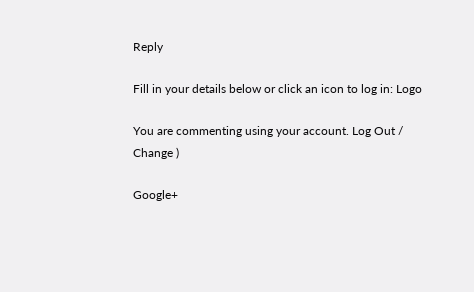Reply

Fill in your details below or click an icon to log in: Logo

You are commenting using your account. Log Out /  Change )

Google+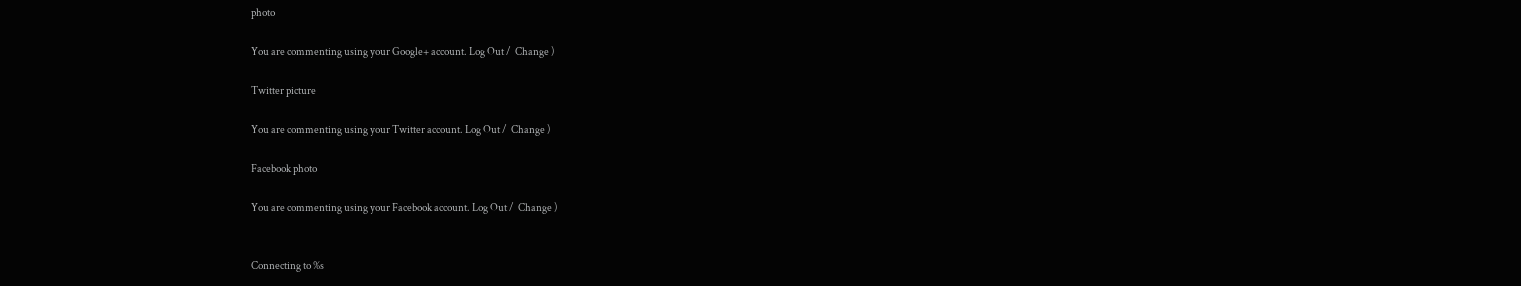photo

You are commenting using your Google+ account. Log Out /  Change )

Twitter picture

You are commenting using your Twitter account. Log Out /  Change )

Facebook photo

You are commenting using your Facebook account. Log Out /  Change )


Connecting to %s